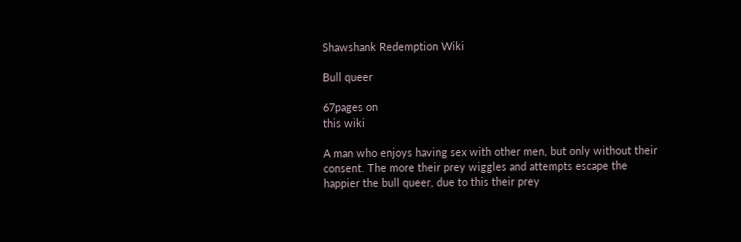Shawshank Redemption Wiki

Bull queer

67pages on
this wiki

A man who enjoys having sex with other men, but only without their consent. The more their prey wiggles and attempts escape the happier the bull queer, due to this their prey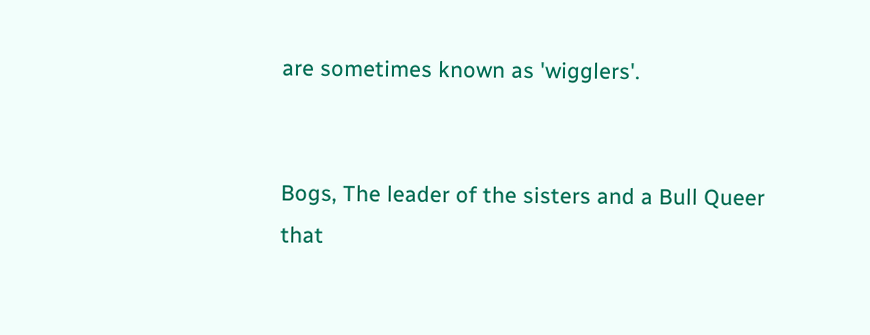are sometimes known as 'wigglers'.


Bogs, The leader of the sisters and a Bull Queer that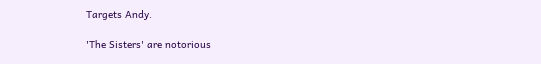Targets Andy.

'The Sisters' are notorious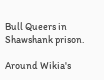Bull Queers in Shawshank prison.

Around Wikia's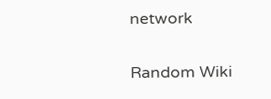network

Random Wiki